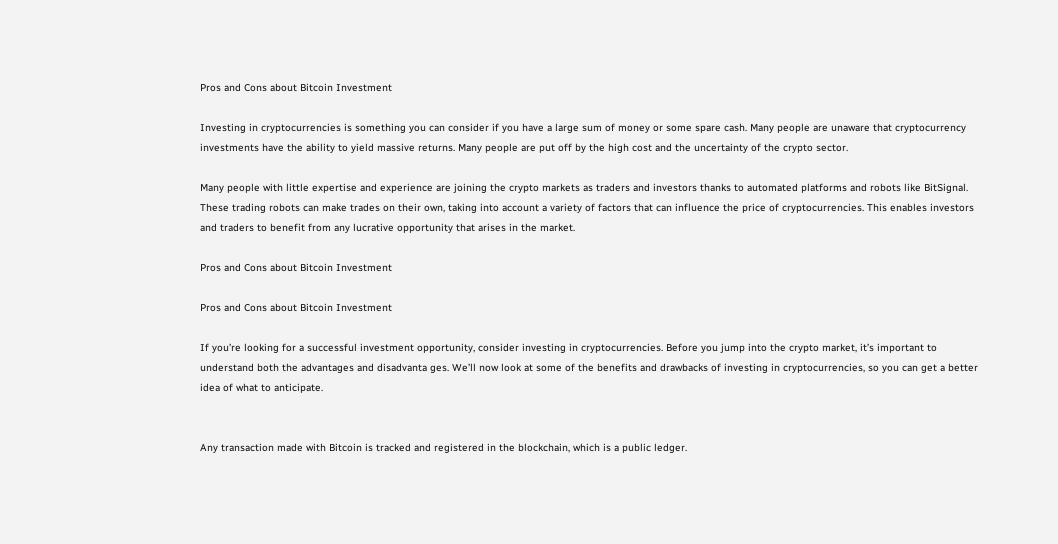Pros and Cons about Bitcoin Investment

Investing in cryptocurrencies is something you can consider if you have a large sum of money or some spare cash. Many people are unaware that cryptocurrency investments have the ability to yield massive returns. Many people are put off by the high cost and the uncertainty of the crypto sector.

Many people with little expertise and experience are joining the crypto markets as traders and investors thanks to automated platforms and robots like BitSignal. These trading robots can make trades on their own, taking into account a variety of factors that can influence the price of cryptocurrencies. This enables investors and traders to benefit from any lucrative opportunity that arises in the market.

Pros and Cons about Bitcoin Investment

Pros and Cons about Bitcoin Investment

If you’re looking for a successful investment opportunity, consider investing in cryptocurrencies. Before you jump into the crypto market, it’s important to understand both the advantages and disadvanta ges. We’ll now look at some of the benefits and drawbacks of investing in cryptocurrencies, so you can get a better idea of what to anticipate.


Any transaction made with Bitcoin is tracked and registered in the blockchain, which is a public ledger.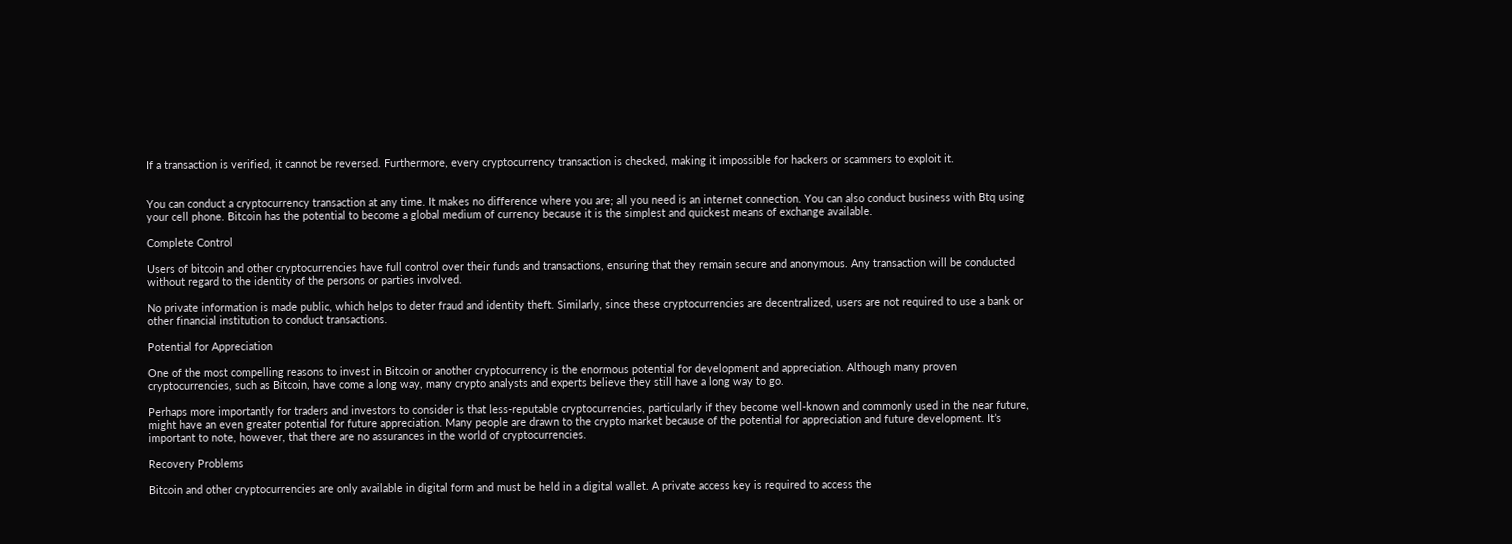If a transaction is verified, it cannot be reversed. Furthermore, every cryptocurrency transaction is checked, making it impossible for hackers or scammers to exploit it.


You can conduct a cryptocurrency transaction at any time. It makes no difference where you are; all you need is an internet connection. You can also conduct business with Btq using your cell phone. Bitcoin has the potential to become a global medium of currency because it is the simplest and quickest means of exchange available.

Complete Control

Users of bitcoin and other cryptocurrencies have full control over their funds and transactions, ensuring that they remain secure and anonymous. Any transaction will be conducted without regard to the identity of the persons or parties involved.

No private information is made public, which helps to deter fraud and identity theft. Similarly, since these cryptocurrencies are decentralized, users are not required to use a bank or other financial institution to conduct transactions.

Potential for Appreciation

One of the most compelling reasons to invest in Bitcoin or another cryptocurrency is the enormous potential for development and appreciation. Although many proven cryptocurrencies, such as Bitcoin, have come a long way, many crypto analysts and experts believe they still have a long way to go.

Perhaps more importantly for traders and investors to consider is that less-reputable cryptocurrencies, particularly if they become well-known and commonly used in the near future, might have an even greater potential for future appreciation. Many people are drawn to the crypto market because of the potential for appreciation and future development. It’s important to note, however, that there are no assurances in the world of cryptocurrencies.

Recovery Problems

Bitcoin and other cryptocurrencies are only available in digital form and must be held in a digital wallet. A private access key is required to access the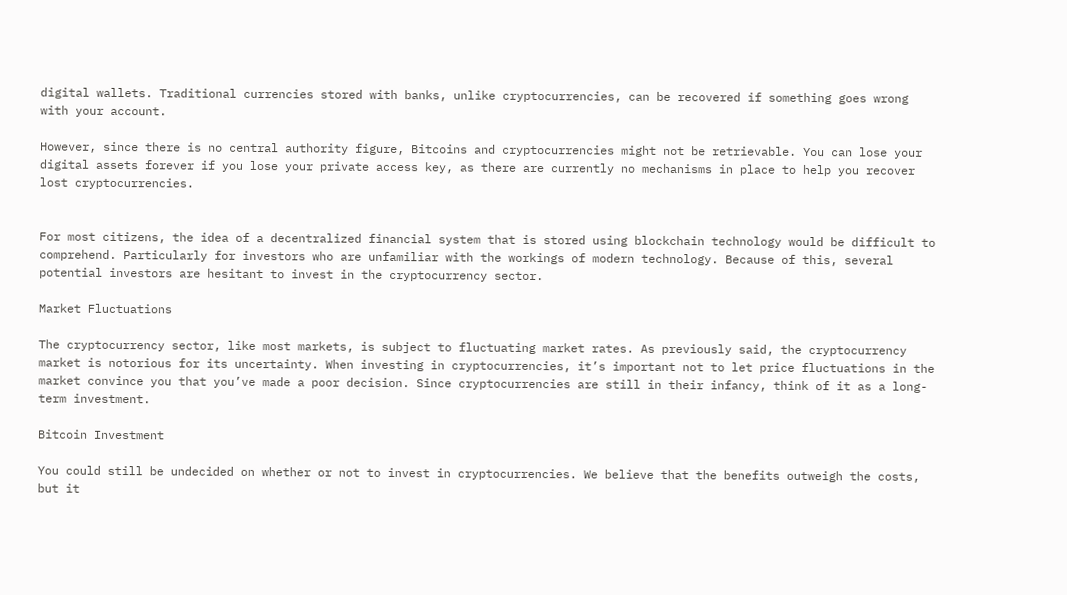digital wallets. Traditional currencies stored with banks, unlike cryptocurrencies, can be recovered if something goes wrong with your account.

However, since there is no central authority figure, Bitcoins and cryptocurrencies might not be retrievable. You can lose your digital assets forever if you lose your private access key, as there are currently no mechanisms in place to help you recover lost cryptocurrencies.


For most citizens, the idea of a decentralized financial system that is stored using blockchain technology would be difficult to comprehend. Particularly for investors who are unfamiliar with the workings of modern technology. Because of this, several potential investors are hesitant to invest in the cryptocurrency sector.

Market Fluctuations

The cryptocurrency sector, like most markets, is subject to fluctuating market rates. As previously said, the cryptocurrency market is notorious for its uncertainty. When investing in cryptocurrencies, it’s important not to let price fluctuations in the market convince you that you’ve made a poor decision. Since cryptocurrencies are still in their infancy, think of it as a long-term investment.

Bitcoin Investment

You could still be undecided on whether or not to invest in cryptocurrencies. We believe that the benefits outweigh the costs, but it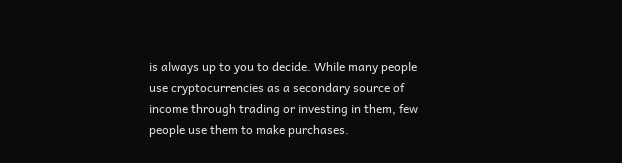is always up to you to decide. While many people use cryptocurrencies as a secondary source of income through trading or investing in them, few people use them to make purchases.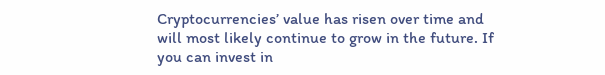Cryptocurrencies’ value has risen over time and will most likely continue to grow in the future. If you can invest in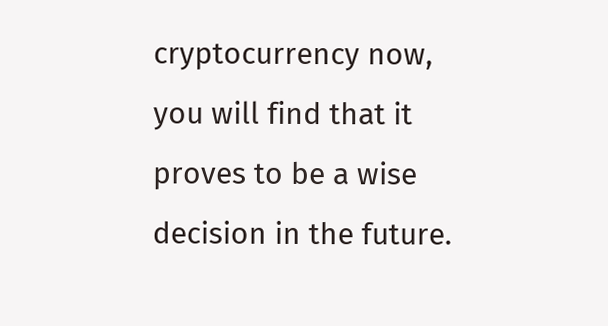cryptocurrency now, you will find that it proves to be a wise decision in the future.